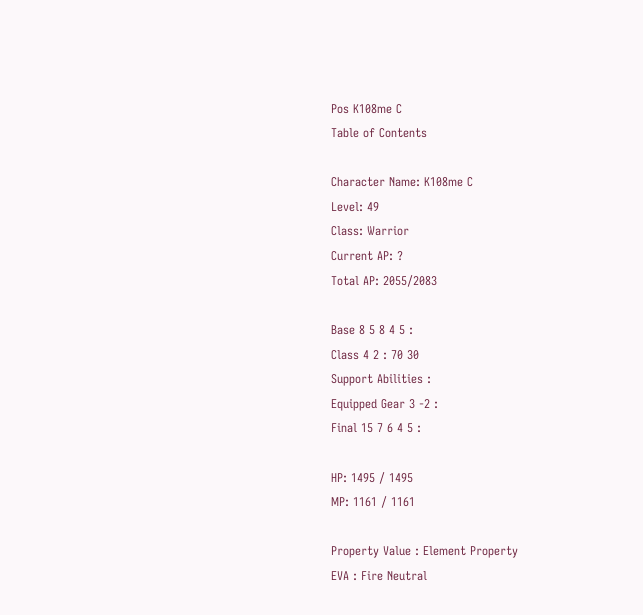Pos K108me C
Table of Contents

Character Name: K108me C
Level: 49
Class: Warrior
Current AP: ?
Total AP: 2055/2083

Base 8 5 8 4 5 :
Class 4 2 : 70 30
Support Abilities :
Equipped Gear 3 -2 :
Final 15 7 6 4 5 :

HP: 1495 / 1495
MP: 1161 / 1161

Property Value : Element Property
EVA : Fire Neutral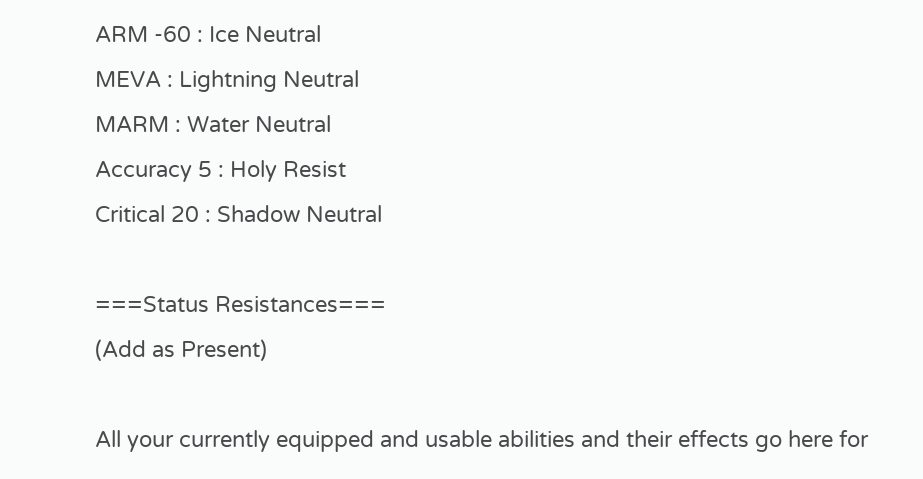ARM -60 : Ice Neutral
MEVA : Lightning Neutral
MARM : Water Neutral
Accuracy 5 : Holy Resist
Critical 20 : Shadow Neutral

===Status Resistances===
(Add as Present)

All your currently equipped and usable abilities and their effects go here for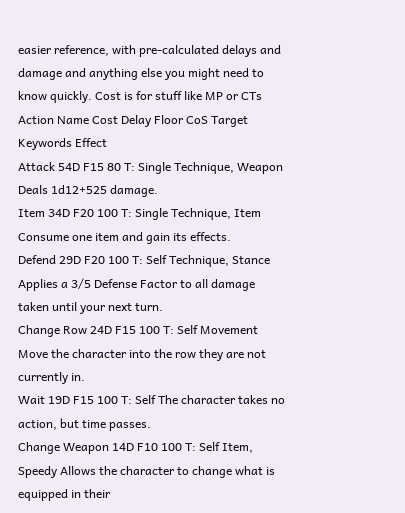easier reference, with pre-calculated delays and damage and anything else you might need to know quickly. Cost is for stuff like MP or CTs
Action Name Cost Delay Floor CoS Target Keywords Effect
Attack 54D F15 80 T: Single Technique, Weapon Deals 1d12+525 damage.
Item 34D F20 100 T: Single Technique, Item Consume one item and gain its effects.
Defend 29D F20 100 T: Self Technique, Stance Applies a 3/5 Defense Factor to all damage taken until your next turn.
Change Row 24D F15 100 T: Self Movement Move the character into the row they are not currently in.
Wait 19D F15 100 T: Self The character takes no action, but time passes.
Change Weapon 14D F10 100 T: Self Item, Speedy Allows the character to change what is equipped in their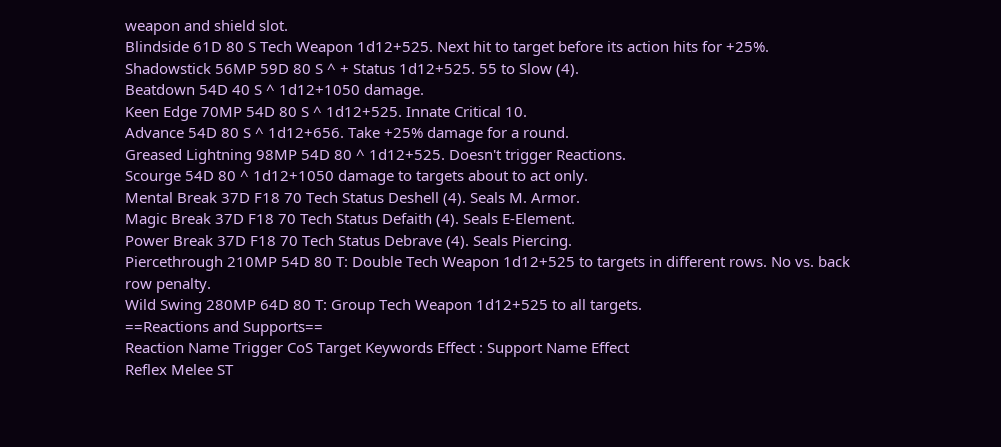weapon and shield slot.
Blindside 61D 80 S Tech Weapon 1d12+525. Next hit to target before its action hits for +25%.
Shadowstick 56MP 59D 80 S ^ + Status 1d12+525. 55 to Slow (4).
Beatdown 54D 40 S ^ 1d12+1050 damage.
Keen Edge 70MP 54D 80 S ^ 1d12+525. Innate Critical 10.
Advance 54D 80 S ^ 1d12+656. Take +25% damage for a round.
Greased Lightning 98MP 54D 80 ^ 1d12+525. Doesn't trigger Reactions.
Scourge 54D 80 ^ 1d12+1050 damage to targets about to act only.
Mental Break 37D F18 70 Tech Status Deshell (4). Seals M. Armor.
Magic Break 37D F18 70 Tech Status Defaith (4). Seals E-Element.
Power Break 37D F18 70 Tech Status Debrave (4). Seals Piercing.
Piercethrough 210MP 54D 80 T: Double Tech Weapon 1d12+525 to targets in different rows. No vs. back row penalty.
Wild Swing 280MP 64D 80 T: Group Tech Weapon 1d12+525 to all targets.
==Reactions and Supports==
Reaction Name Trigger CoS Target Keywords Effect : Support Name Effect
Reflex Melee ST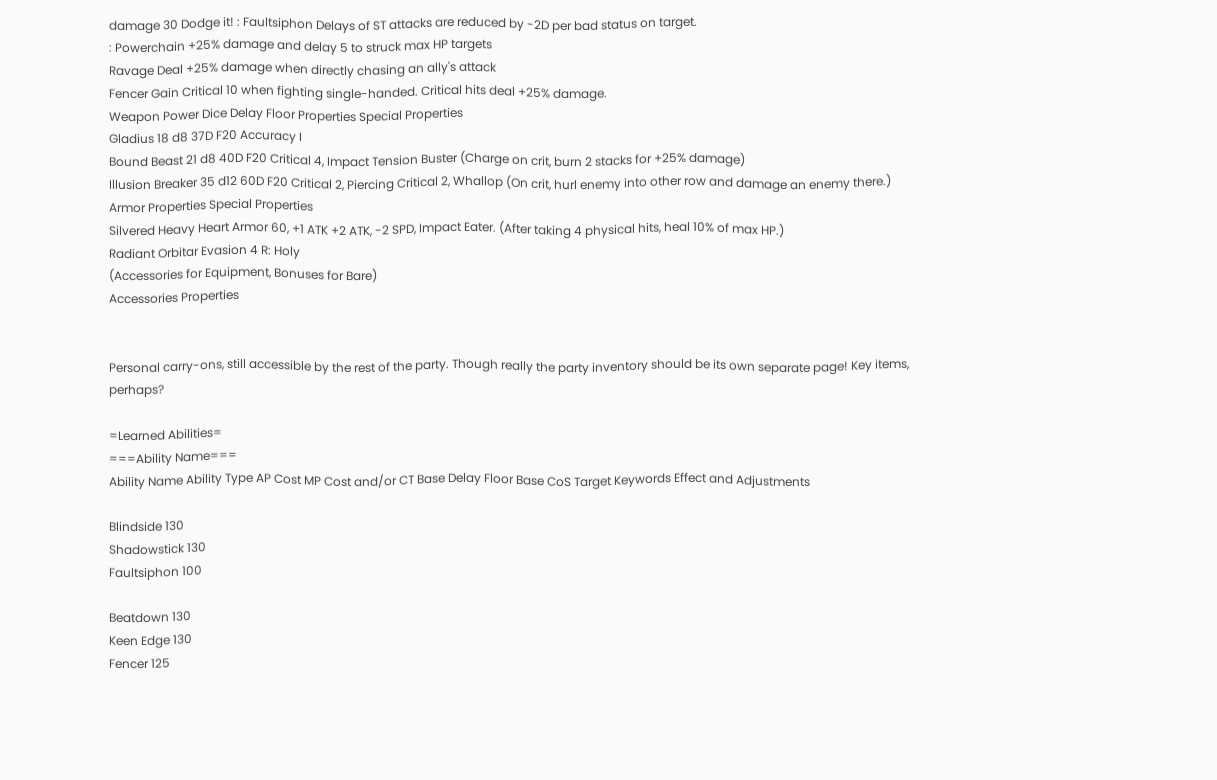damage 30 Dodge it! : Faultsiphon Delays of ST attacks are reduced by -2D per bad status on target.
: Powerchain +25% damage and delay 5 to struck max HP targets
Ravage Deal +25% damage when directly chasing an ally's attack
Fencer Gain Critical 10 when fighting single-handed. Critical hits deal +25% damage.
Weapon Power Dice Delay Floor Properties Special Properties
Gladius 18 d8 37D F20 Accuracy I
Bound Beast 21 d8 40D F20 Critical 4, Impact Tension Buster (Charge on crit, burn 2 stacks for +25% damage)
Illusion Breaker 35 d12 60D F20 Critical 2, Piercing Critical 2, Whallop (On crit, hurl enemy into other row and damage an enemy there.)
Armor Properties Special Properties
Silvered Heavy Heart Armor 60, +1 ATK +2 ATK, -2 SPD, Impact Eater. (After taking 4 physical hits, heal 10% of max HP.)
Radiant Orbitar Evasion 4 R: Holy
(Accessories for Equipment, Bonuses for Bare)
Accessories Properties


Personal carry-ons, still accessible by the rest of the party. Though really the party inventory should be its own separate page! Key items, perhaps?

=Learned Abilities=
===Ability Name===
Ability Name Ability Type AP Cost MP Cost and/or CT Base Delay Floor Base CoS Target Keywords Effect and Adjustments

Blindside 130
Shadowstick 130
Faultsiphon 100

Beatdown 130
Keen Edge 130
Fencer 125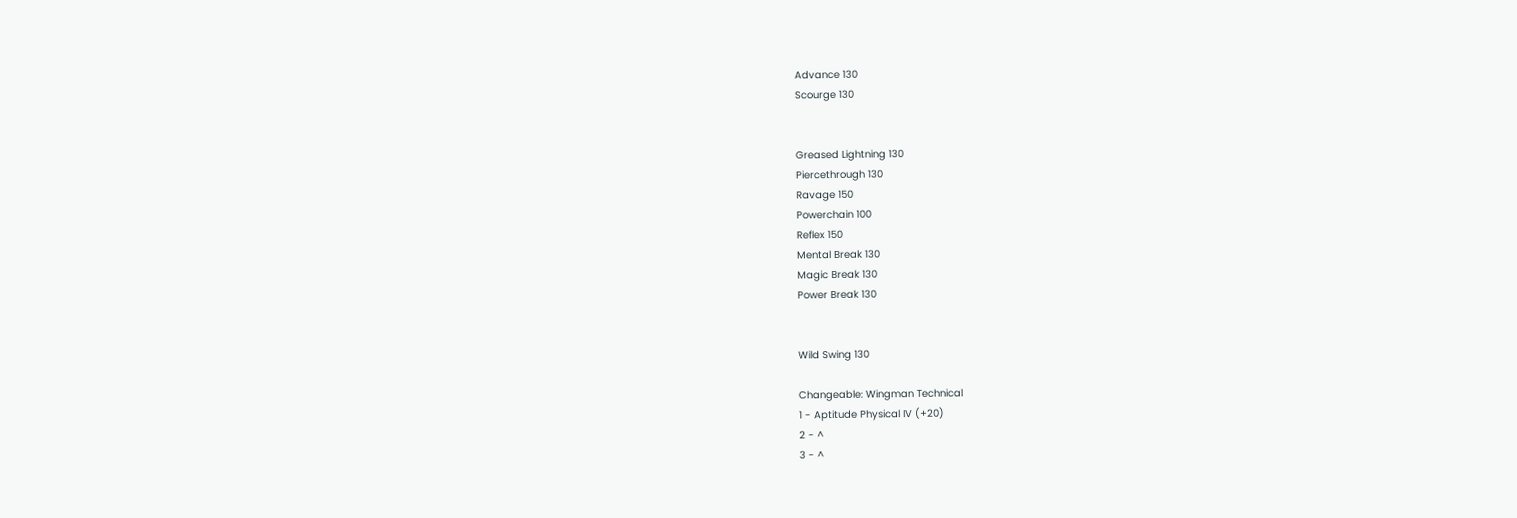Advance 130
Scourge 130


Greased Lightning 130
Piercethrough 130
Ravage 150
Powerchain 100
Reflex 150
Mental Break 130
Magic Break 130
Power Break 130


Wild Swing 130

Changeable: Wingman Technical
1 - Aptitude Physical IV (+20)
2 - ^
3 - ^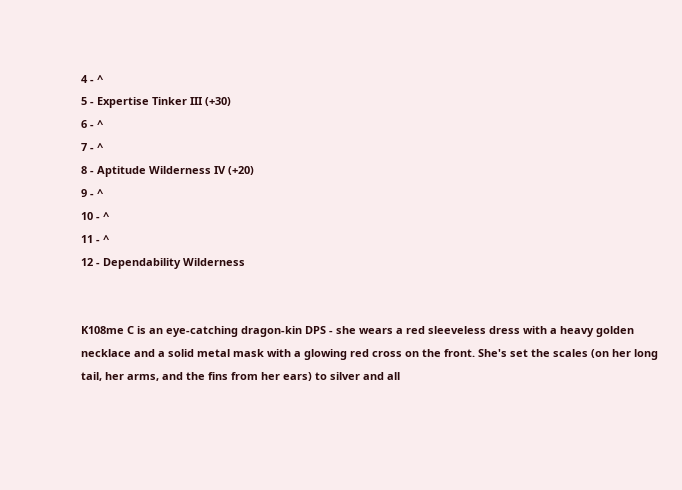4 - ^
5 - Expertise Tinker III (+30)
6 - ^
7 - ^
8 - Aptitude Wilderness IV (+20)
9 - ^
10 - ^
11 - ^
12 - Dependability Wilderness


K108me C is an eye-catching dragon-kin DPS - she wears a red sleeveless dress with a heavy golden necklace and a solid metal mask with a glowing red cross on the front. She's set the scales (on her long tail, her arms, and the fins from her ears) to silver and all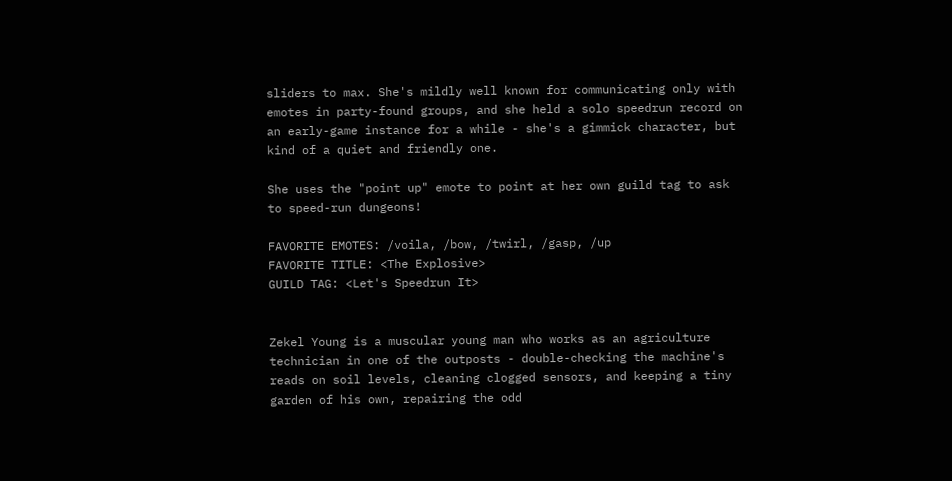sliders to max. She's mildly well known for communicating only with emotes in party-found groups, and she held a solo speedrun record on an early-game instance for a while - she's a gimmick character, but kind of a quiet and friendly one.

She uses the "point up" emote to point at her own guild tag to ask to speed-run dungeons!

FAVORITE EMOTES: /voila, /bow, /twirl, /gasp, /up
FAVORITE TITLE: <The Explosive>
GUILD TAG: <Let's Speedrun It>


Zekel Young is a muscular young man who works as an agriculture technician in one of the outposts - double-checking the machine's reads on soil levels, cleaning clogged sensors, and keeping a tiny garden of his own, repairing the odd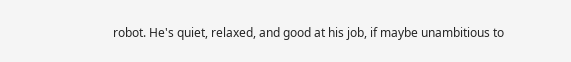robot. He's quiet, relaxed, and good at his job, if maybe unambitious to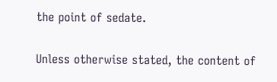the point of sedate.

Unless otherwise stated, the content of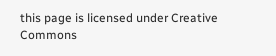this page is licensed under Creative Commons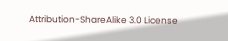Attribution-ShareAlike 3.0 License